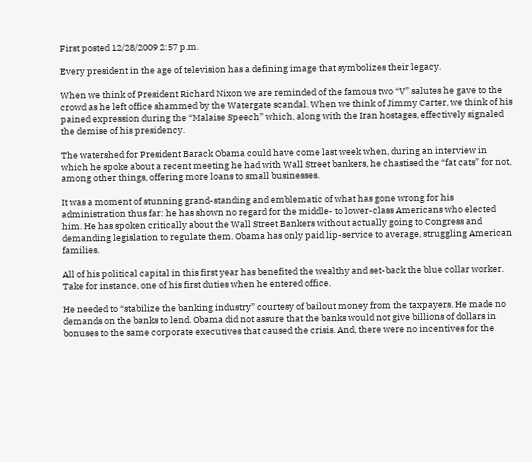First posted 12/28/2009 2:57 p.m.

Every president in the age of television has a defining image that symbolizes their legacy.

When we think of President Richard Nixon we are reminded of the famous two “V” salutes he gave to the crowd as he left office shammed by the Watergate scandal. When we think of Jimmy Carter, we think of his pained expression during the “Malaise Speech” which, along with the Iran hostages, effectively signaled the demise of his presidency.

The watershed for President Barack Obama could have come last week when, during an interview in which he spoke about a recent meeting he had with Wall Street bankers, he chastised the “fat cats” for not, among other things, offering more loans to small businesses.

It was a moment of stunning grand-standing and emblematic of what has gone wrong for his administration thus far: he has shown no regard for the middle- to lower-class Americans who elected him. He has spoken critically about the Wall Street Bankers without actually going to Congress and demanding legislation to regulate them. Obama has only paid lip-service to average, struggling American families.

All of his political capital in this first year has benefited the wealthy and set-back the blue collar worker. Take for instance, one of his first duties when he entered office.

He needed to “stabilize the banking industry” courtesy of bailout money from the taxpayers. He made no demands on the banks to lend. Obama did not assure that the banks would not give billions of dollars in bonuses to the same corporate executives that caused the crisis. And, there were no incentives for the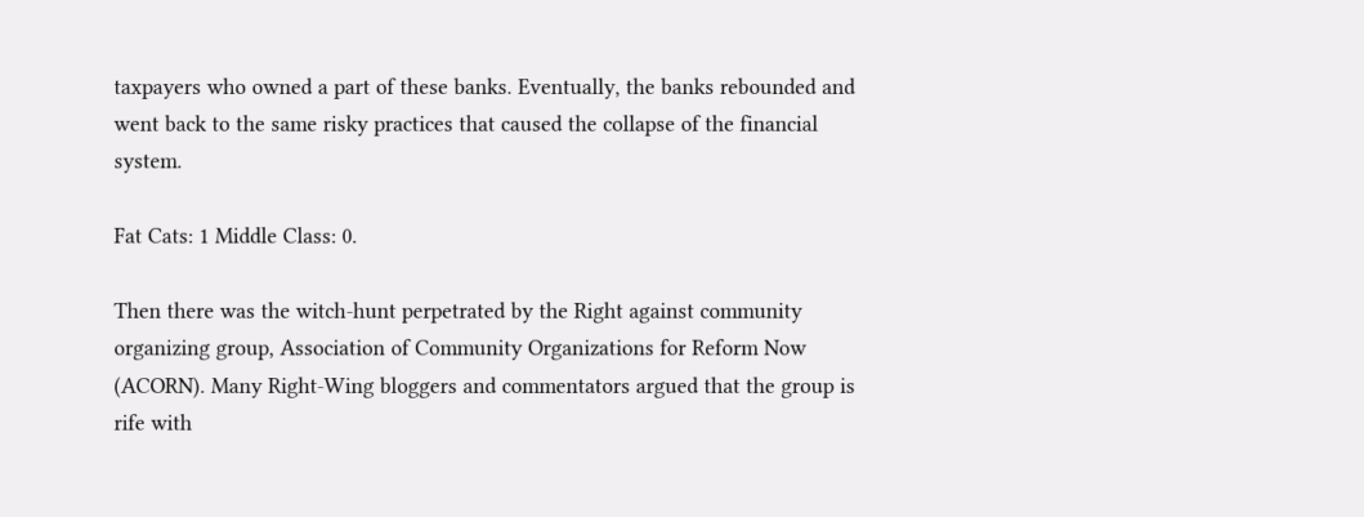taxpayers who owned a part of these banks. Eventually, the banks rebounded and went back to the same risky practices that caused the collapse of the financial system.

Fat Cats: 1 Middle Class: 0.

Then there was the witch-hunt perpetrated by the Right against community organizing group, Association of Community Organizations for Reform Now (ACORN). Many Right-Wing bloggers and commentators argued that the group is rife with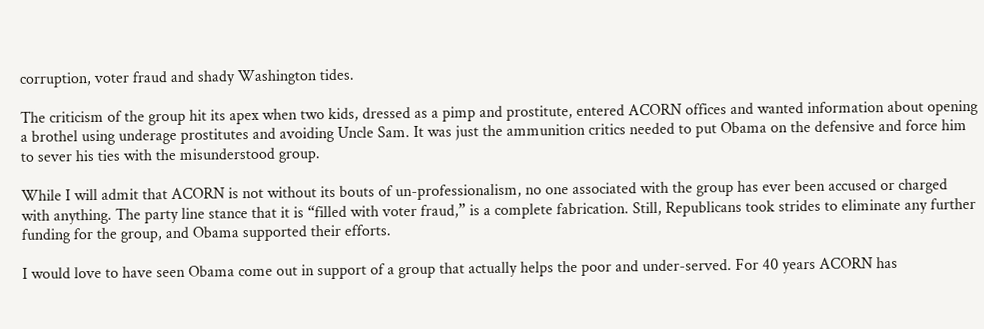corruption, voter fraud and shady Washington tides.

The criticism of the group hit its apex when two kids, dressed as a pimp and prostitute, entered ACORN offices and wanted information about opening a brothel using underage prostitutes and avoiding Uncle Sam. It was just the ammunition critics needed to put Obama on the defensive and force him to sever his ties with the misunderstood group.

While I will admit that ACORN is not without its bouts of un-professionalism, no one associated with the group has ever been accused or charged with anything. The party line stance that it is “filled with voter fraud,” is a complete fabrication. Still, Republicans took strides to eliminate any further funding for the group, and Obama supported their efforts.

I would love to have seen Obama come out in support of a group that actually helps the poor and under-served. For 40 years ACORN has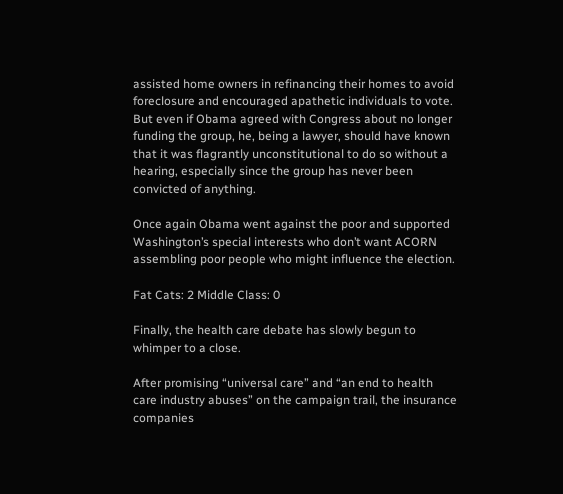assisted home owners in refinancing their homes to avoid foreclosure and encouraged apathetic individuals to vote. But even if Obama agreed with Congress about no longer funding the group, he, being a lawyer, should have known that it was flagrantly unconstitutional to do so without a hearing, especially since the group has never been convicted of anything.

Once again Obama went against the poor and supported Washington’s special interests who don’t want ACORN assembling poor people who might influence the election.

Fat Cats: 2 Middle Class: 0

Finally, the health care debate has slowly begun to whimper to a close.

After promising “universal care” and “an end to health care industry abuses” on the campaign trail, the insurance companies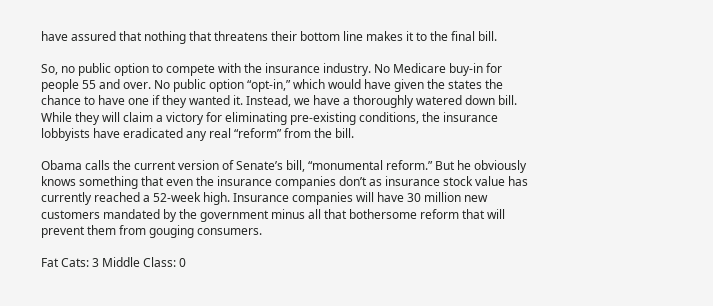have assured that nothing that threatens their bottom line makes it to the final bill.

So, no public option to compete with the insurance industry. No Medicare buy-in for people 55 and over. No public option “opt-in,” which would have given the states the chance to have one if they wanted it. Instead, we have a thoroughly watered down bill. While they will claim a victory for eliminating pre-existing conditions, the insurance lobbyists have eradicated any real “reform” from the bill.

Obama calls the current version of Senate’s bill, “monumental reform.” But he obviously knows something that even the insurance companies don’t as insurance stock value has currently reached a 52-week high. Insurance companies will have 30 million new customers mandated by the government minus all that bothersome reform that will prevent them from gouging consumers.

Fat Cats: 3 Middle Class: 0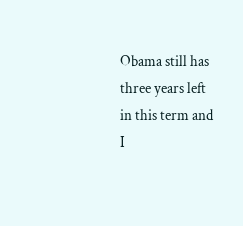Obama still has three years left in this term and I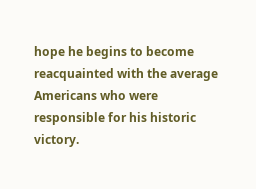hope he begins to become reacquainted with the average Americans who were responsible for his historic victory.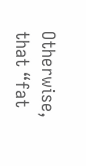Otherwise, that “fat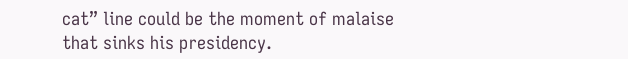cat” line could be the moment of malaise that sinks his presidency.